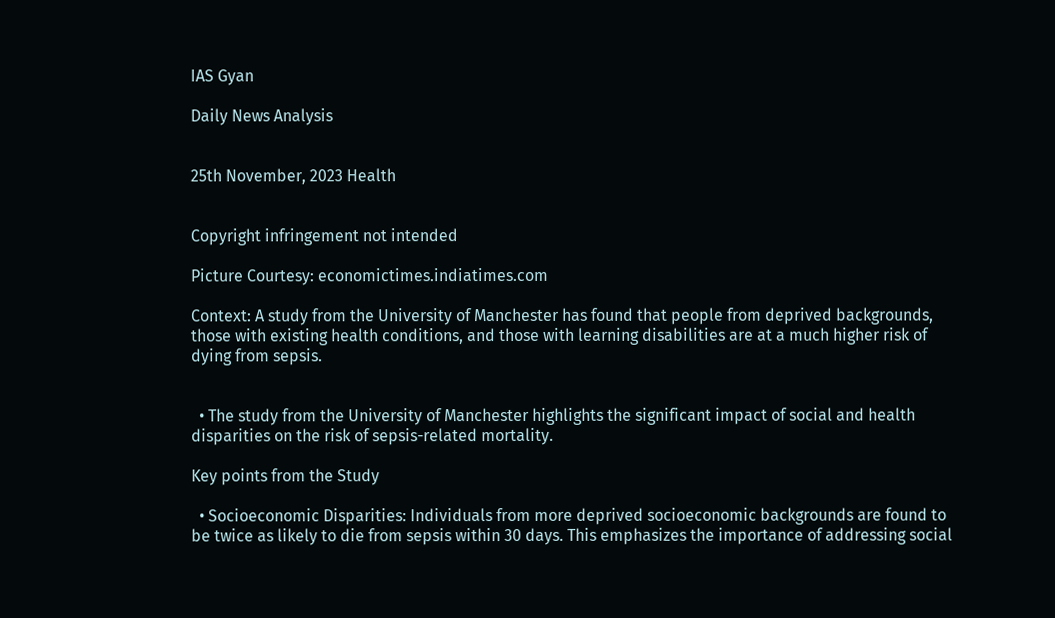IAS Gyan

Daily News Analysis


25th November, 2023 Health


Copyright infringement not intended

Picture Courtesy: economictimes.indiatimes.com

Context: A study from the University of Manchester has found that people from deprived backgrounds, those with existing health conditions, and those with learning disabilities are at a much higher risk of dying from sepsis.


  • The study from the University of Manchester highlights the significant impact of social and health disparities on the risk of sepsis-related mortality.

Key points from the Study

  • Socioeconomic Disparities: Individuals from more deprived socioeconomic backgrounds are found to be twice as likely to die from sepsis within 30 days. This emphasizes the importance of addressing social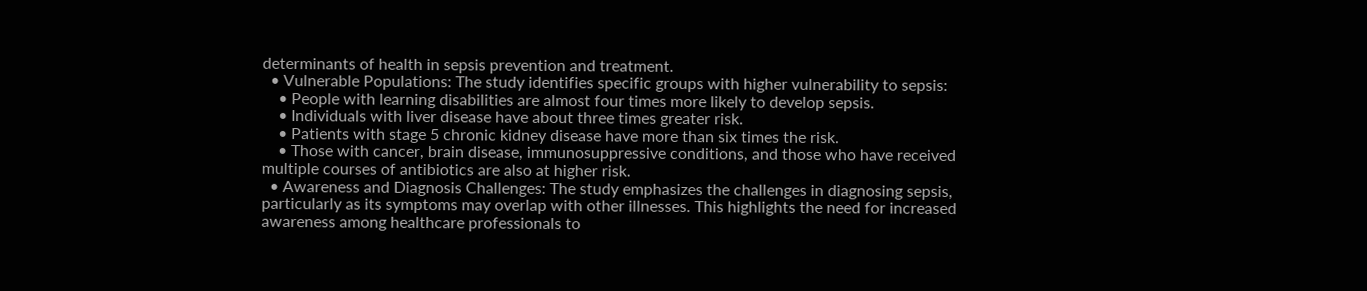determinants of health in sepsis prevention and treatment.
  • Vulnerable Populations: The study identifies specific groups with higher vulnerability to sepsis:
    • People with learning disabilities are almost four times more likely to develop sepsis.
    • Individuals with liver disease have about three times greater risk.
    • Patients with stage 5 chronic kidney disease have more than six times the risk.
    • Those with cancer, brain disease, immunosuppressive conditions, and those who have received multiple courses of antibiotics are also at higher risk.
  • Awareness and Diagnosis Challenges: The study emphasizes the challenges in diagnosing sepsis, particularly as its symptoms may overlap with other illnesses. This highlights the need for increased awareness among healthcare professionals to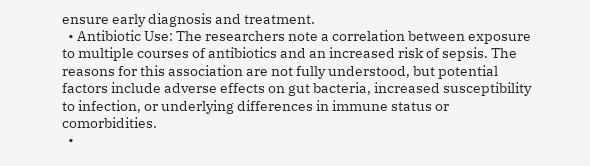ensure early diagnosis and treatment.
  • Antibiotic Use: The researchers note a correlation between exposure to multiple courses of antibiotics and an increased risk of sepsis. The reasons for this association are not fully understood, but potential factors include adverse effects on gut bacteria, increased susceptibility to infection, or underlying differences in immune status or comorbidities.
  •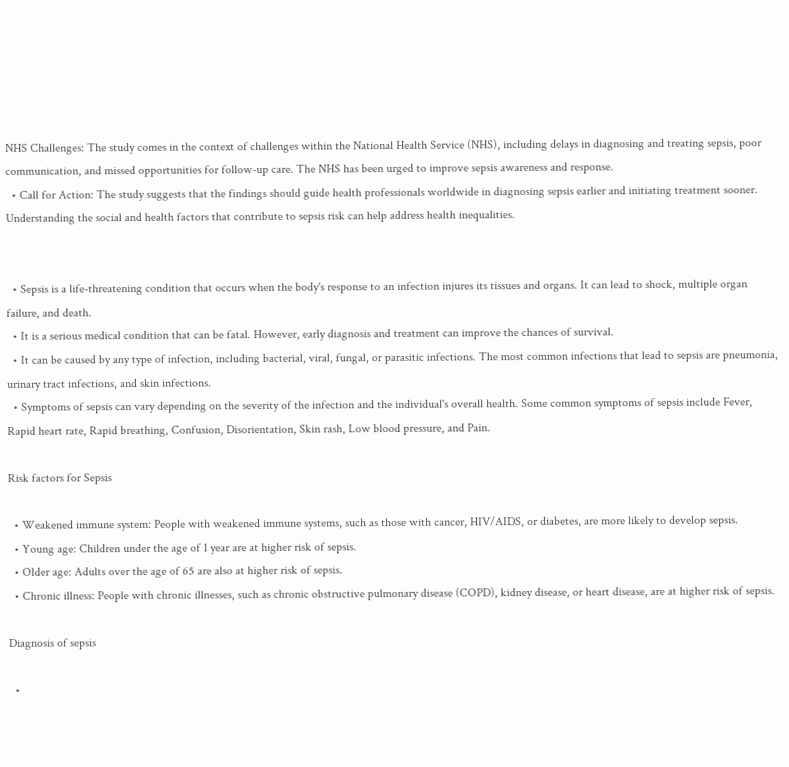NHS Challenges: The study comes in the context of challenges within the National Health Service (NHS), including delays in diagnosing and treating sepsis, poor communication, and missed opportunities for follow-up care. The NHS has been urged to improve sepsis awareness and response.
  • Call for Action: The study suggests that the findings should guide health professionals worldwide in diagnosing sepsis earlier and initiating treatment sooner. Understanding the social and health factors that contribute to sepsis risk can help address health inequalities.


  • Sepsis is a life-threatening condition that occurs when the body's response to an infection injures its tissues and organs. It can lead to shock, multiple organ failure, and death.
  • It is a serious medical condition that can be fatal. However, early diagnosis and treatment can improve the chances of survival.
  • It can be caused by any type of infection, including bacterial, viral, fungal, or parasitic infections. The most common infections that lead to sepsis are pneumonia, urinary tract infections, and skin infections.
  • Symptoms of sepsis can vary depending on the severity of the infection and the individual's overall health. Some common symptoms of sepsis include Fever, Rapid heart rate, Rapid breathing, Confusion, Disorientation, Skin rash, Low blood pressure, and Pain.

Risk factors for Sepsis

  • Weakened immune system: People with weakened immune systems, such as those with cancer, HIV/AIDS, or diabetes, are more likely to develop sepsis.
  • Young age: Children under the age of 1 year are at higher risk of sepsis.
  • Older age: Adults over the age of 65 are also at higher risk of sepsis.
  • Chronic illness: People with chronic illnesses, such as chronic obstructive pulmonary disease (COPD), kidney disease, or heart disease, are at higher risk of sepsis.

Diagnosis of sepsis

  •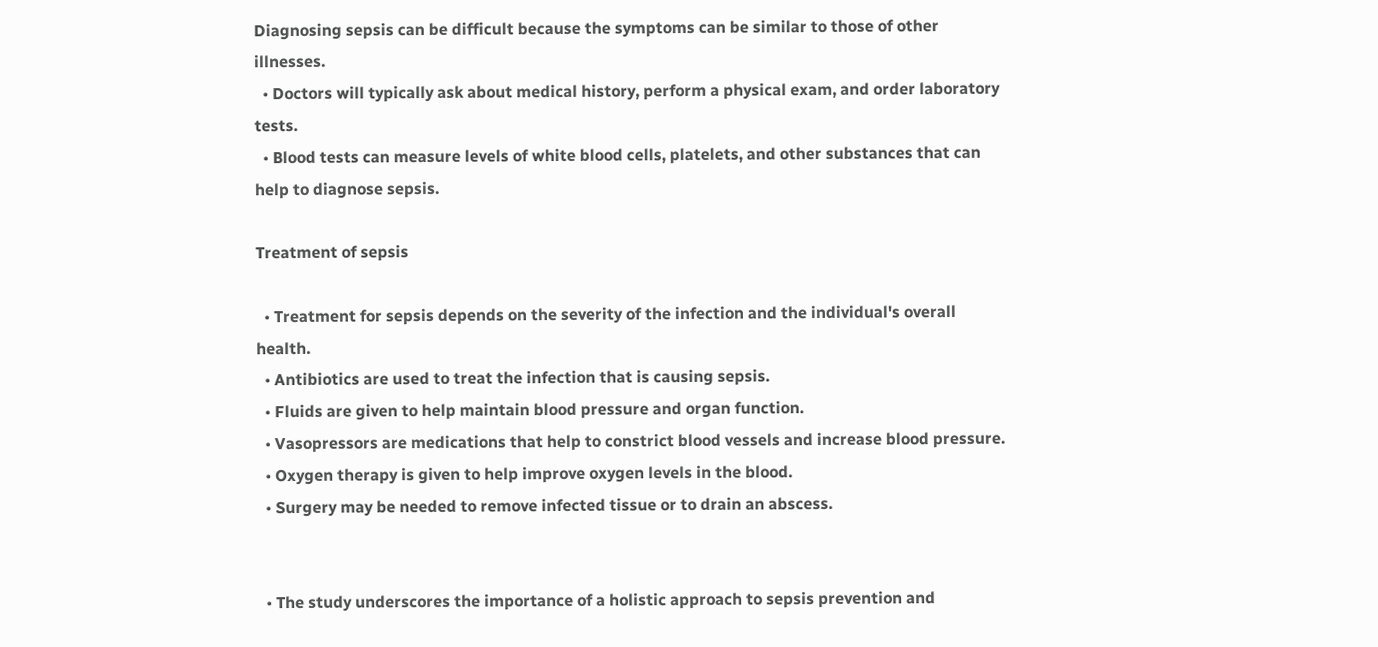Diagnosing sepsis can be difficult because the symptoms can be similar to those of other illnesses.
  • Doctors will typically ask about medical history, perform a physical exam, and order laboratory tests.
  • Blood tests can measure levels of white blood cells, platelets, and other substances that can help to diagnose sepsis.

Treatment of sepsis

  • Treatment for sepsis depends on the severity of the infection and the individual's overall health.
  • Antibiotics are used to treat the infection that is causing sepsis.
  • Fluids are given to help maintain blood pressure and organ function.
  • Vasopressors are medications that help to constrict blood vessels and increase blood pressure.
  • Oxygen therapy is given to help improve oxygen levels in the blood.
  • Surgery may be needed to remove infected tissue or to drain an abscess.


  • The study underscores the importance of a holistic approach to sepsis prevention and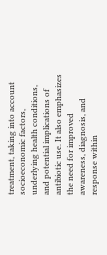treatment, taking into account socioeconomic factors, underlying health conditions, and potential implications of antibiotic use. It also emphasizes the need for improved awareness, diagnosis, and response within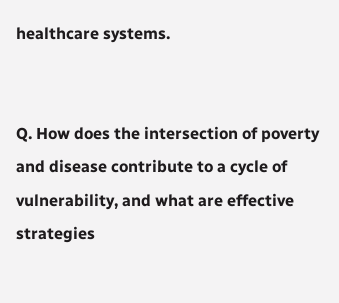healthcare systems.


Q. How does the intersection of poverty and disease contribute to a cycle of vulnerability, and what are effective strategies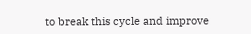to break this cycle and improve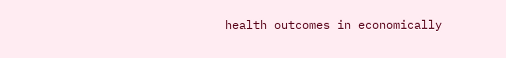health outcomes in economically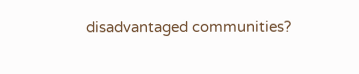disadvantaged communities?